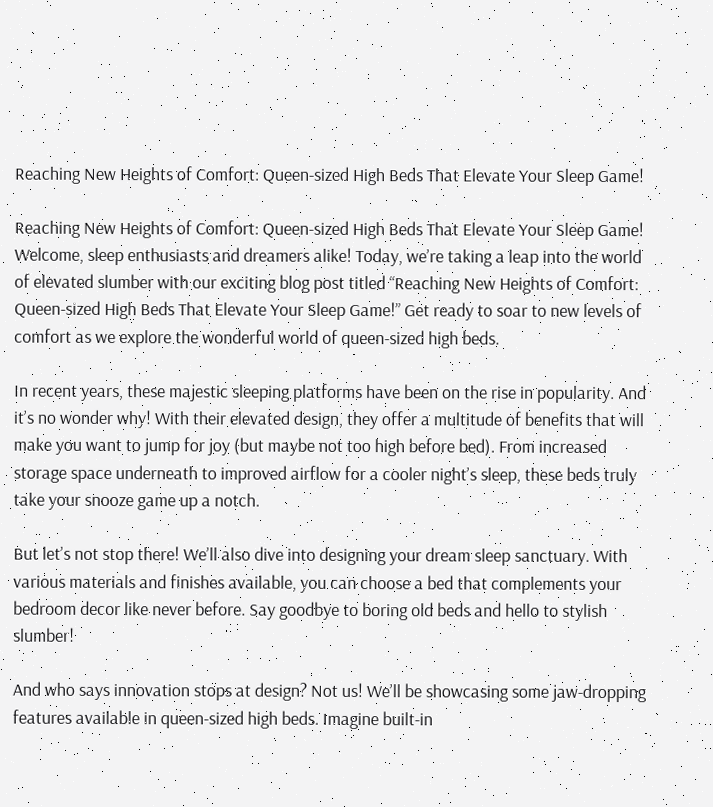Reaching New Heights of Comfort: Queen-sized High Beds That Elevate Your Sleep Game!

Reaching New Heights of Comfort: Queen-sized High Beds That Elevate Your Sleep Game!
Welcome, sleep enthusiasts and dreamers alike! Today, we’re taking a leap into the world of elevated slumber with our exciting blog post titled “Reaching New Heights of Comfort: Queen-sized High Beds That Elevate Your Sleep Game!” Get ready to soar to new levels of comfort as we explore the wonderful world of queen-sized high beds.

In recent years, these majestic sleeping platforms have been on the rise in popularity. And it’s no wonder why! With their elevated design, they offer a multitude of benefits that will make you want to jump for joy (but maybe not too high before bed). From increased storage space underneath to improved airflow for a cooler night’s sleep, these beds truly take your snooze game up a notch.

But let’s not stop there! We’ll also dive into designing your dream sleep sanctuary. With various materials and finishes available, you can choose a bed that complements your bedroom decor like never before. Say goodbye to boring old beds and hello to stylish slumber!

And who says innovation stops at design? Not us! We’ll be showcasing some jaw-dropping features available in queen-sized high beds. Imagine built-in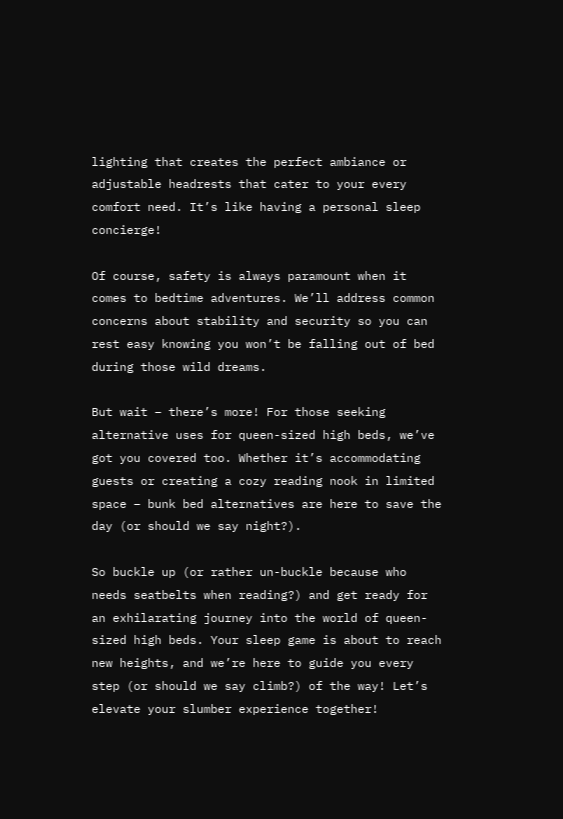lighting that creates the perfect ambiance or adjustable headrests that cater to your every comfort need. It’s like having a personal sleep concierge!

Of course, safety is always paramount when it comes to bedtime adventures. We’ll address common concerns about stability and security so you can rest easy knowing you won’t be falling out of bed during those wild dreams.

But wait – there’s more! For those seeking alternative uses for queen-sized high beds, we’ve got you covered too. Whether it’s accommodating guests or creating a cozy reading nook in limited space – bunk bed alternatives are here to save the day (or should we say night?).

So buckle up (or rather un-buckle because who needs seatbelts when reading?) and get ready for an exhilarating journey into the world of queen-sized high beds. Your sleep game is about to reach new heights, and we’re here to guide you every step (or should we say climb?) of the way! Let’s elevate your slumber experience together!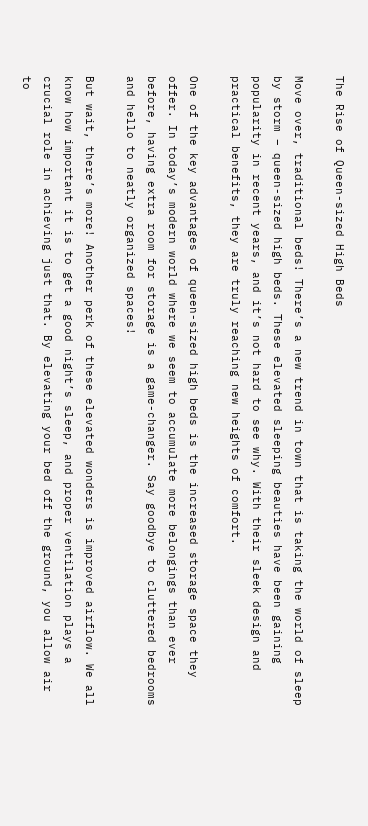The Rise of Queen-sized High Beds

Move over, traditional beds! There’s a new trend in town that is taking the world of sleep by storm – queen-sized high beds. These elevated sleeping beauties have been gaining popularity in recent years, and it’s not hard to see why. With their sleek design and practical benefits, they are truly reaching new heights of comfort.

One of the key advantages of queen-sized high beds is the increased storage space they offer. In today’s modern world where we seem to accumulate more belongings than ever before, having extra room for storage is a game-changer. Say goodbye to cluttered bedrooms and hello to neatly organized spaces!

But wait, there’s more! Another perk of these elevated wonders is improved airflow. We all know how important it is to get a good night’s sleep, and proper ventilation plays a crucial role in achieving just that. By elevating your bed off the ground, you allow air to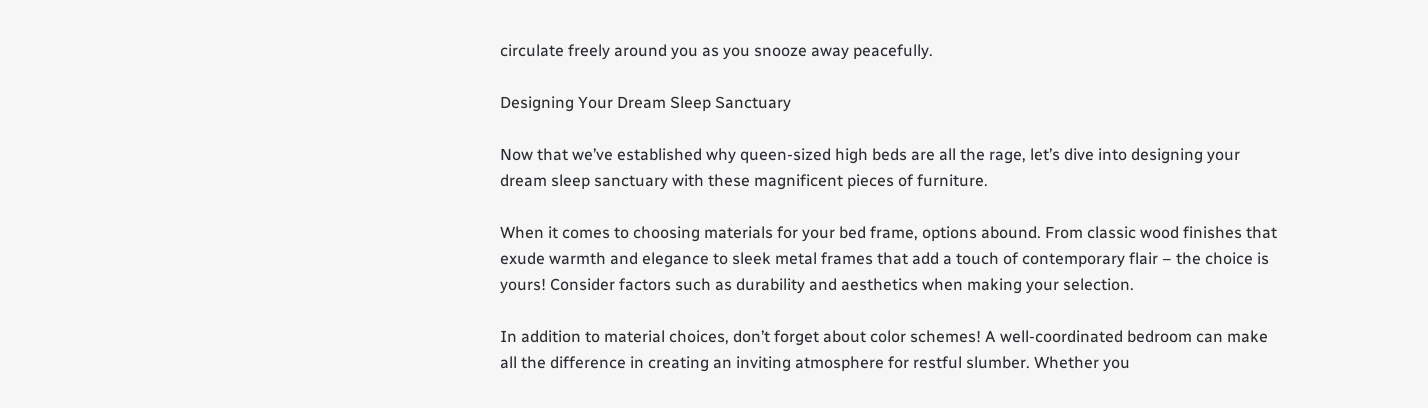circulate freely around you as you snooze away peacefully.

Designing Your Dream Sleep Sanctuary

Now that we’ve established why queen-sized high beds are all the rage, let’s dive into designing your dream sleep sanctuary with these magnificent pieces of furniture.

When it comes to choosing materials for your bed frame, options abound. From classic wood finishes that exude warmth and elegance to sleek metal frames that add a touch of contemporary flair – the choice is yours! Consider factors such as durability and aesthetics when making your selection.

In addition to material choices, don’t forget about color schemes! A well-coordinated bedroom can make all the difference in creating an inviting atmosphere for restful slumber. Whether you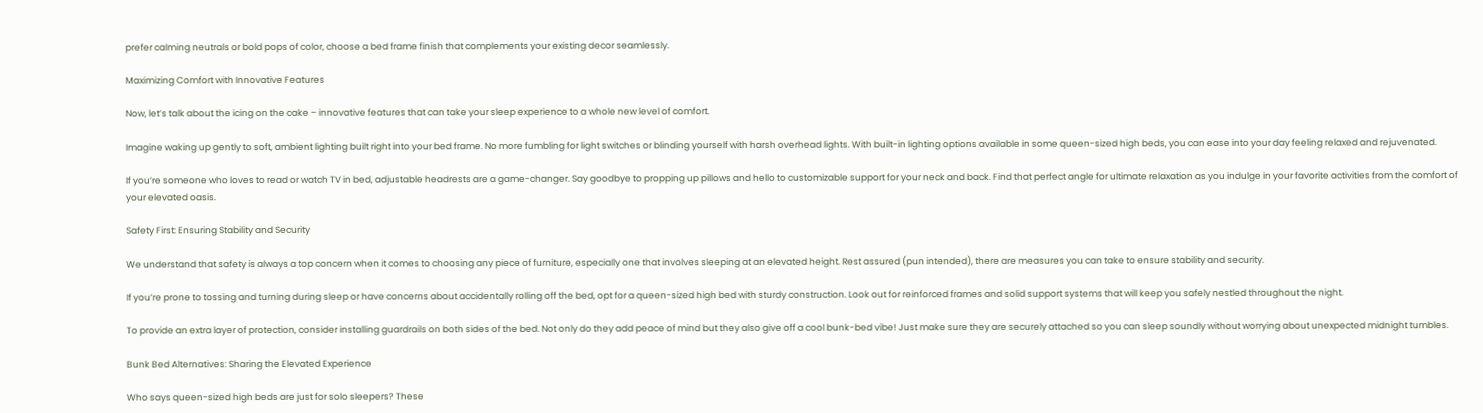prefer calming neutrals or bold pops of color, choose a bed frame finish that complements your existing decor seamlessly.

Maximizing Comfort with Innovative Features

Now, let’s talk about the icing on the cake – innovative features that can take your sleep experience to a whole new level of comfort.

Imagine waking up gently to soft, ambient lighting built right into your bed frame. No more fumbling for light switches or blinding yourself with harsh overhead lights. With built-in lighting options available in some queen-sized high beds, you can ease into your day feeling relaxed and rejuvenated.

If you’re someone who loves to read or watch TV in bed, adjustable headrests are a game-changer. Say goodbye to propping up pillows and hello to customizable support for your neck and back. Find that perfect angle for ultimate relaxation as you indulge in your favorite activities from the comfort of your elevated oasis.

Safety First: Ensuring Stability and Security

We understand that safety is always a top concern when it comes to choosing any piece of furniture, especially one that involves sleeping at an elevated height. Rest assured (pun intended), there are measures you can take to ensure stability and security.

If you’re prone to tossing and turning during sleep or have concerns about accidentally rolling off the bed, opt for a queen-sized high bed with sturdy construction. Look out for reinforced frames and solid support systems that will keep you safely nestled throughout the night.

To provide an extra layer of protection, consider installing guardrails on both sides of the bed. Not only do they add peace of mind but they also give off a cool bunk-bed vibe! Just make sure they are securely attached so you can sleep soundly without worrying about unexpected midnight tumbles.

Bunk Bed Alternatives: Sharing the Elevated Experience

Who says queen-sized high beds are just for solo sleepers? These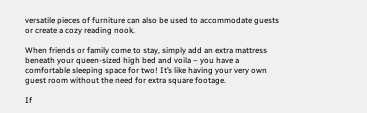versatile pieces of furniture can also be used to accommodate guests or create a cozy reading nook.

When friends or family come to stay, simply add an extra mattress beneath your queen-sized high bed and voila – you have a comfortable sleeping space for two! It’s like having your very own guest room without the need for extra square footage.

If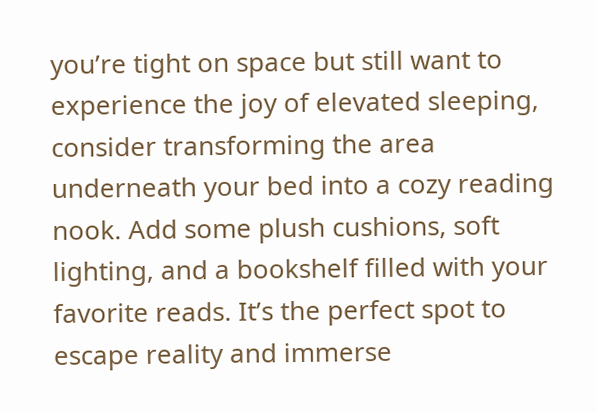you’re tight on space but still want to experience the joy of elevated sleeping, consider transforming the area underneath your bed into a cozy reading nook. Add some plush cushions, soft lighting, and a bookshelf filled with your favorite reads. It’s the perfect spot to escape reality and immerse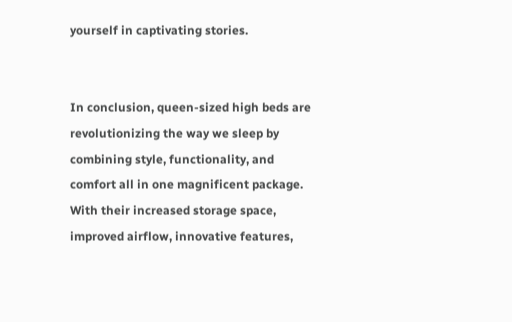yourself in captivating stories.


In conclusion, queen-sized high beds are revolutionizing the way we sleep by combining style, functionality, and comfort all in one magnificent package. With their increased storage space, improved airflow, innovative features,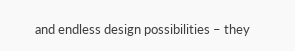and endless design possibilities – they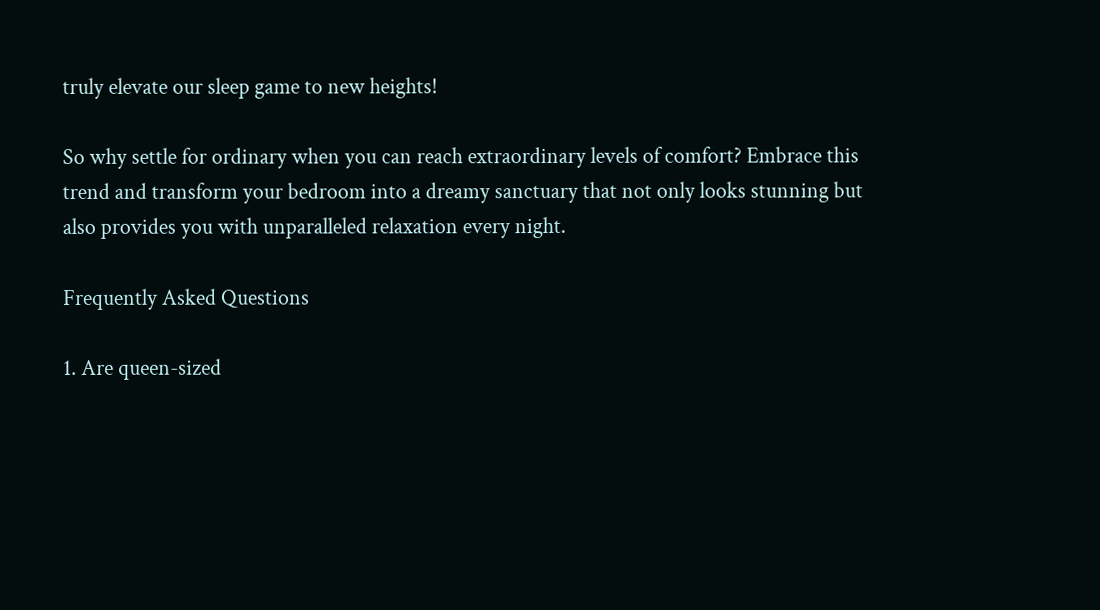truly elevate our sleep game to new heights!

So why settle for ordinary when you can reach extraordinary levels of comfort? Embrace this trend and transform your bedroom into a dreamy sanctuary that not only looks stunning but also provides you with unparalleled relaxation every night.

Frequently Asked Questions

1. Are queen-sized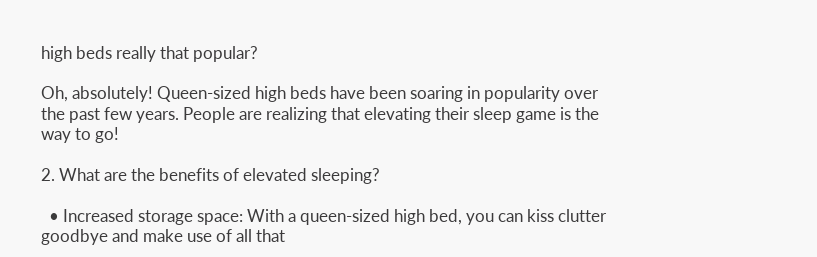high beds really that popular?

Oh, absolutely! Queen-sized high beds have been soaring in popularity over the past few years. People are realizing that elevating their sleep game is the way to go!

2. What are the benefits of elevated sleeping?

  • Increased storage space: With a queen-sized high bed, you can kiss clutter goodbye and make use of all that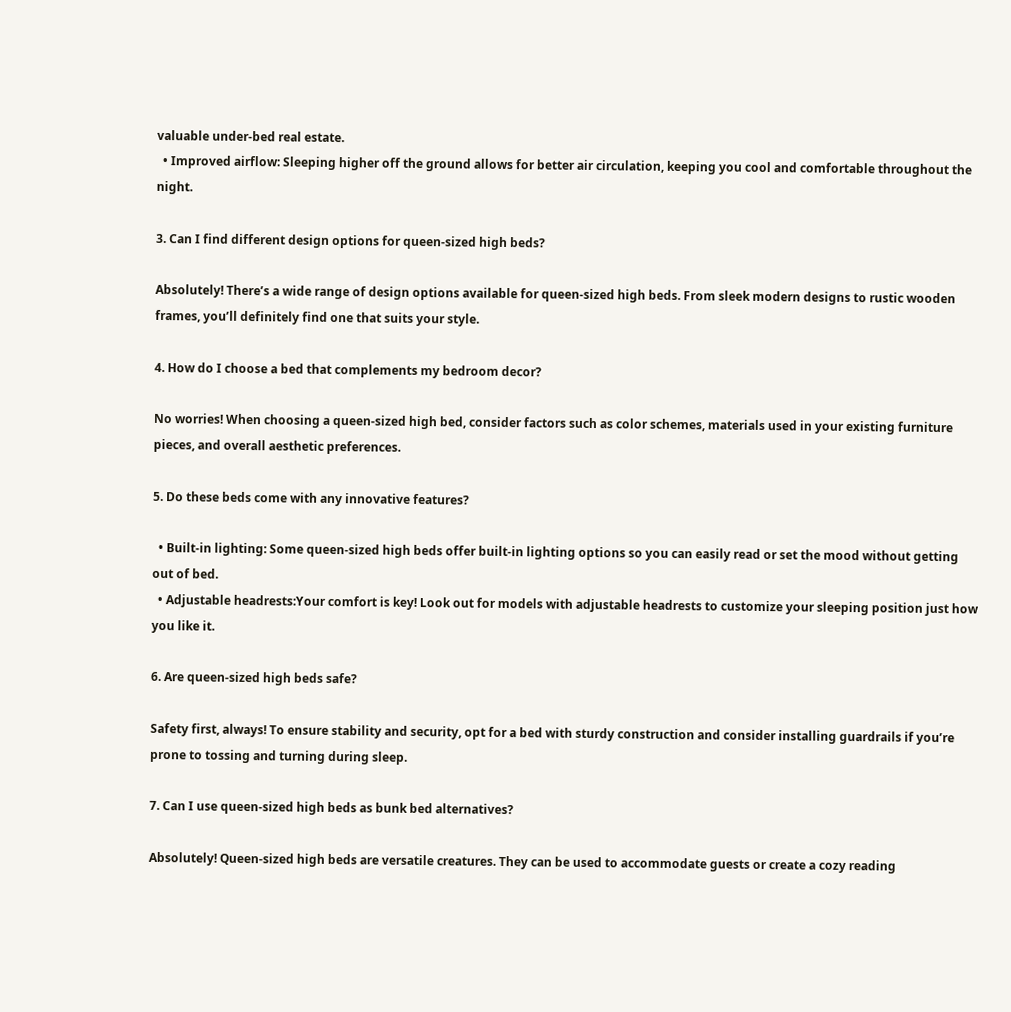valuable under-bed real estate.
  • Improved airflow: Sleeping higher off the ground allows for better air circulation, keeping you cool and comfortable throughout the night.

3. Can I find different design options for queen-sized high beds?

Absolutely! There’s a wide range of design options available for queen-sized high beds. From sleek modern designs to rustic wooden frames, you’ll definitely find one that suits your style.

4. How do I choose a bed that complements my bedroom decor?

No worries! When choosing a queen-sized high bed, consider factors such as color schemes, materials used in your existing furniture pieces, and overall aesthetic preferences.

5. Do these beds come with any innovative features?

  • Built-in lighting: Some queen-sized high beds offer built-in lighting options so you can easily read or set the mood without getting out of bed.
  • Adjustable headrests:Your comfort is key! Look out for models with adjustable headrests to customize your sleeping position just how you like it.

6. Are queen-sized high beds safe?

Safety first, always! To ensure stability and security, opt for a bed with sturdy construction and consider installing guardrails if you’re prone to tossing and turning during sleep.

7. Can I use queen-sized high beds as bunk bed alternatives?

Absolutely! Queen-sized high beds are versatile creatures. They can be used to accommodate guests or create a cozy reading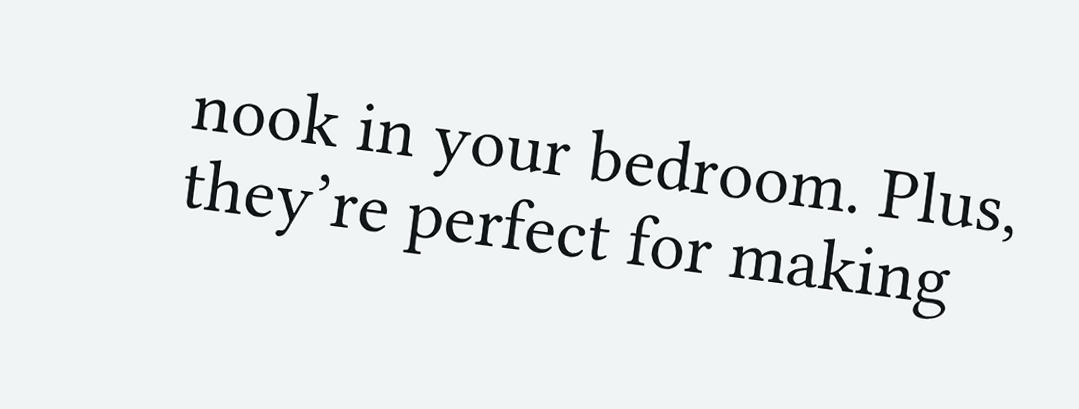nook in your bedroom. Plus, they’re perfect for making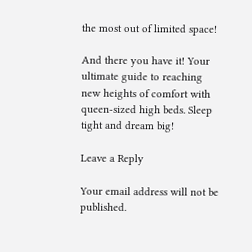the most out of limited space!

And there you have it! Your ultimate guide to reaching new heights of comfort with queen-sized high beds. Sleep tight and dream big!

Leave a Reply

Your email address will not be published.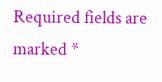Required fields are marked *